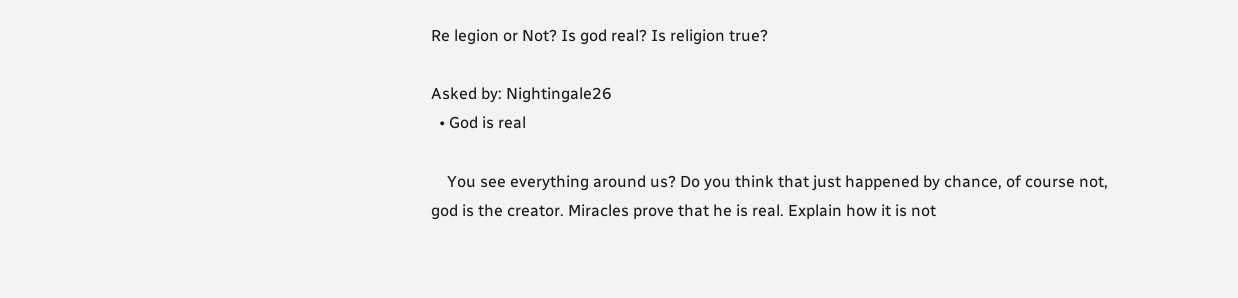Re legion or Not? Is god real? Is religion true?

Asked by: Nightingale26
  • God is real

    You see everything around us? Do you think that just happened by chance, of course not, god is the creator. Miracles prove that he is real. Explain how it is not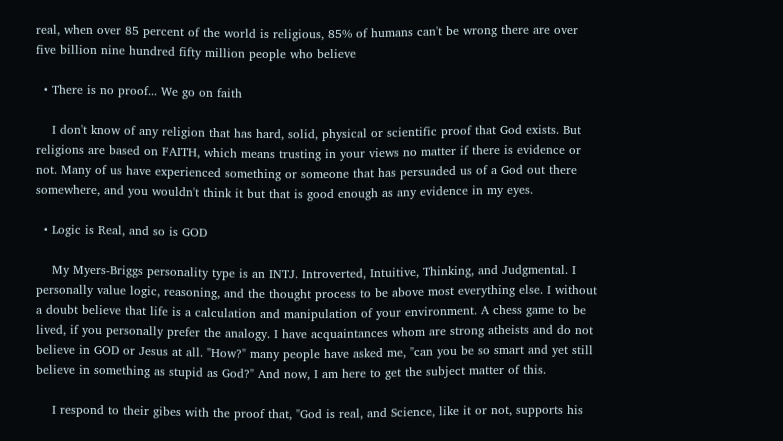real, when over 85 percent of the world is religious, 85% of humans can't be wrong there are over five billion nine hundred fifty million people who believe

  • There is no proof... We go on faith

    I don't know of any religion that has hard, solid, physical or scientific proof that God exists. But religions are based on FAITH, which means trusting in your views no matter if there is evidence or not. Many of us have experienced something or someone that has persuaded us of a God out there somewhere, and you wouldn't think it but that is good enough as any evidence in my eyes.

  • Logic is Real, and so is GOD

    My Myers-Briggs personality type is an INTJ. Introverted, Intuitive, Thinking, and Judgmental. I personally value logic, reasoning, and the thought process to be above most everything else. I without a doubt believe that life is a calculation and manipulation of your environment. A chess game to be lived, if you personally prefer the analogy. I have acquaintances whom are strong atheists and do not believe in GOD or Jesus at all. "How?" many people have asked me, "can you be so smart and yet still believe in something as stupid as God?" And now, I am here to get the subject matter of this.

    I respond to their gibes with the proof that, "God is real, and Science, like it or not, supports his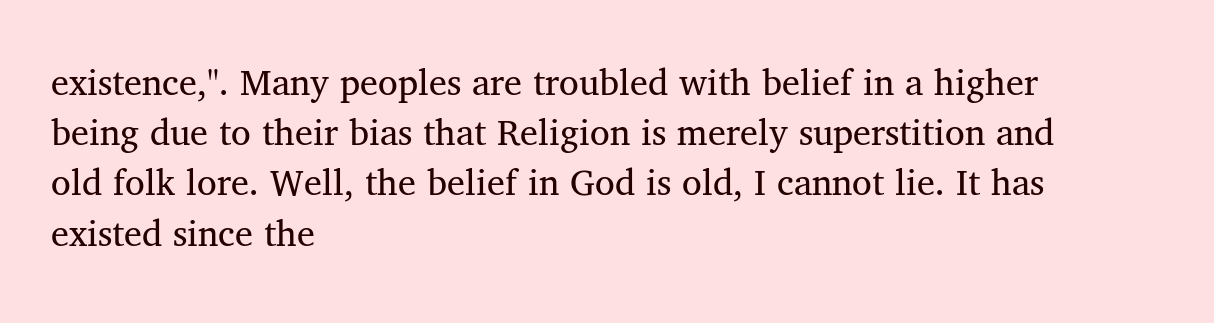existence,". Many peoples are troubled with belief in a higher being due to their bias that Religion is merely superstition and old folk lore. Well, the belief in God is old, I cannot lie. It has existed since the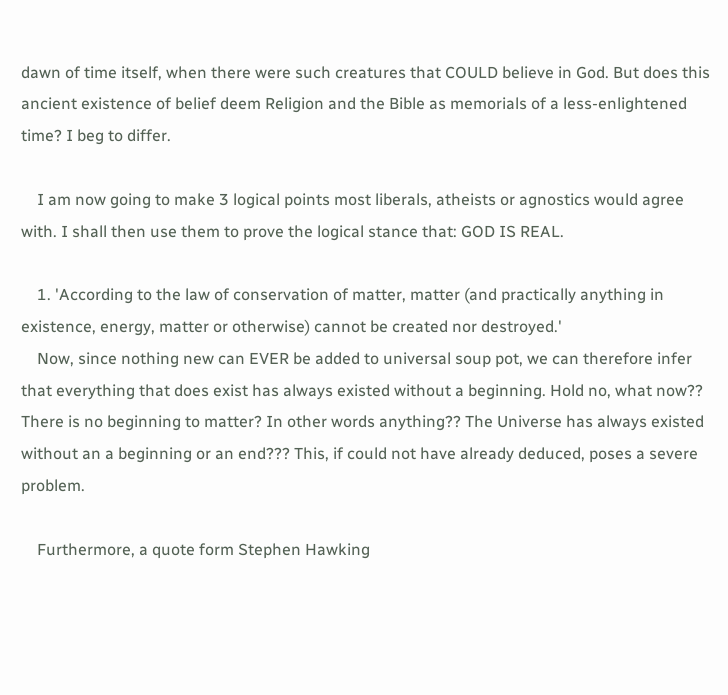dawn of time itself, when there were such creatures that COULD believe in God. But does this ancient existence of belief deem Religion and the Bible as memorials of a less-enlightened time? I beg to differ.

    I am now going to make 3 logical points most liberals, atheists or agnostics would agree with. I shall then use them to prove the logical stance that: GOD IS REAL.

    1. 'According to the law of conservation of matter, matter (and practically anything in existence, energy, matter or otherwise) cannot be created nor destroyed.'
    Now, since nothing new can EVER be added to universal soup pot, we can therefore infer that everything that does exist has always existed without a beginning. Hold no, what now?? There is no beginning to matter? In other words anything?? The Universe has always existed without an a beginning or an end??? This, if could not have already deduced, poses a severe problem.

    Furthermore, a quote form Stephen Hawking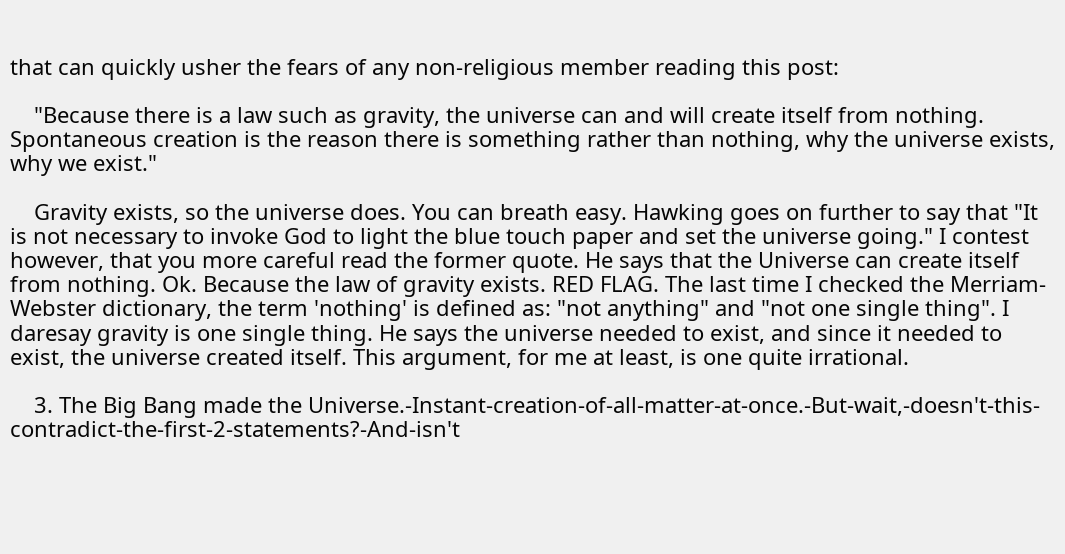that can quickly usher the fears of any non-religious member reading this post:

    "Because there is a law such as gravity, the universe can and will create itself from nothing. Spontaneous creation is the reason there is something rather than nothing, why the universe exists, why we exist."

    Gravity exists, so the universe does. You can breath easy. Hawking goes on further to say that "It is not necessary to invoke God to light the blue touch paper and set the universe going." I contest however, that you more careful read the former quote. He says that the Universe can create itself from nothing. Ok. Because the law of gravity exists. RED FLAG. The last time I checked the Merriam-Webster dictionary, the term 'nothing' is defined as: "not anything" and "not one single thing". I daresay gravity is one single thing. He says the universe needed to exist, and since it needed to exist, the universe created itself. This argument, for me at least, is one quite irrational.

    3. The Big Bang made the Universe.-Instant-creation-of-all-matter-at-once.-But-wait,-doesn't-this-contradict-the-first-2-statements?-And-isn't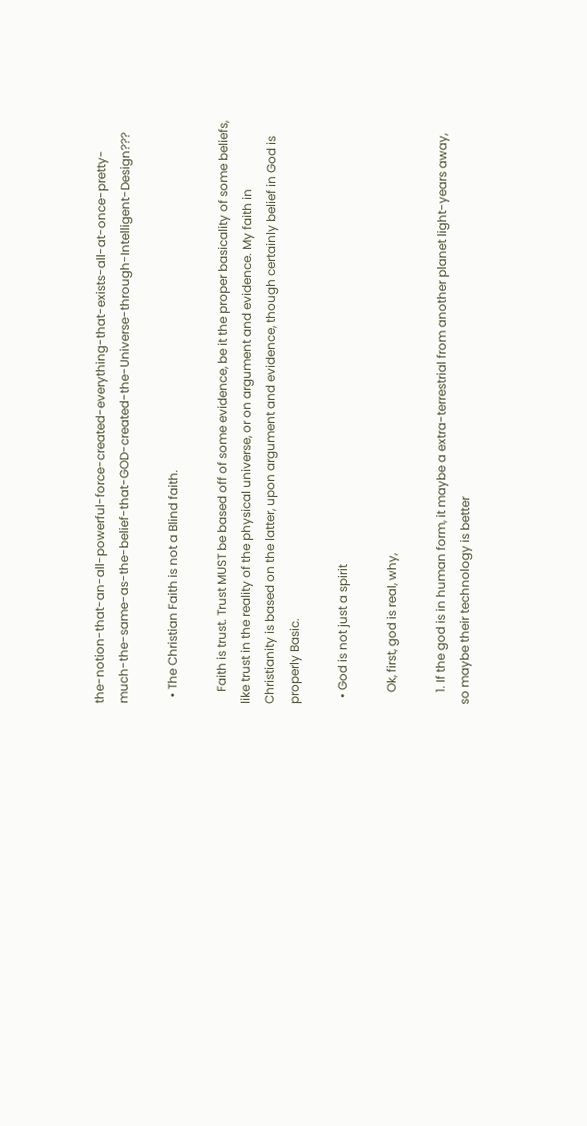the-notion-that-an-all-powerful-force-created-everything-that-exists-all-at-once-pretty-much-the-same-as-the-belief-that-GOD-created-the-Universe-through-Intelligent-Design???

  • The Christian Faith is not a Blind faith.

    Faith is trust. Trust MUST be based off of some evidence, be it the proper basicality of some beliefs, like trust in the reality of the physical universe, or on argument and evidence. My faith in Christianity is based on the latter, upon argument and evidence, though certainly belief in God is properly Basic.

  • God is not just a spirit

    Ok, first, god is real, why,

    1. If the god is in human form, it maybe a extra-terrestrial from another planet light-years away, so maybe their technology is better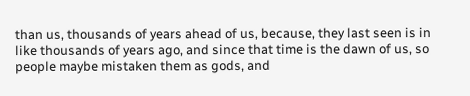than us, thousands of years ahead of us, because, they last seen is in like thousands of years ago, and since that time is the dawn of us, so people maybe mistaken them as gods, and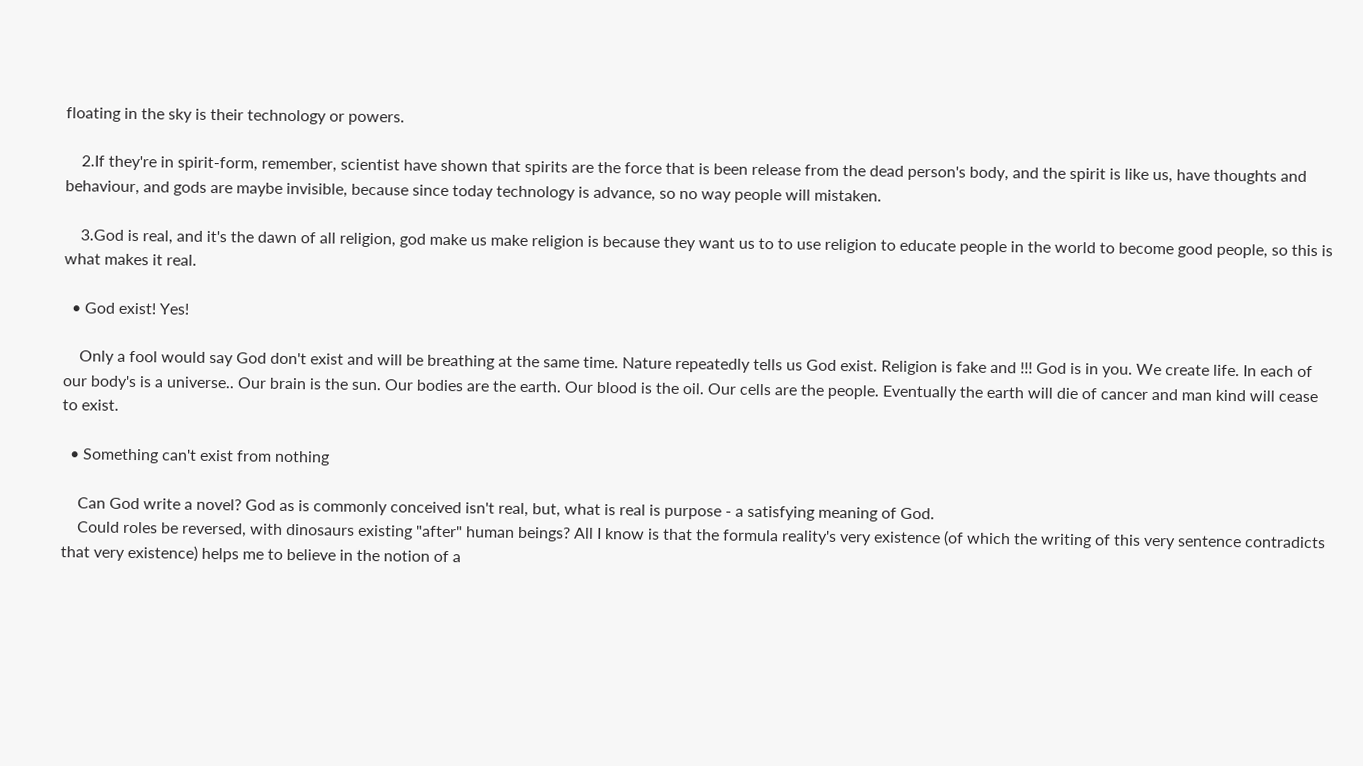floating in the sky is their technology or powers.

    2.If they're in spirit-form, remember, scientist have shown that spirits are the force that is been release from the dead person's body, and the spirit is like us, have thoughts and behaviour, and gods are maybe invisible, because since today technology is advance, so no way people will mistaken.

    3.God is real, and it's the dawn of all religion, god make us make religion is because they want us to to use religion to educate people in the world to become good people, so this is what makes it real.

  • God exist! Yes!

    Only a fool would say God don't exist and will be breathing at the same time. Nature repeatedly tells us God exist. Religion is fake and !!! God is in you. We create life. In each of our body's is a universe.. Our brain is the sun. Our bodies are the earth. Our blood is the oil. Our cells are the people. Eventually the earth will die of cancer and man kind will cease to exist.

  • Something can't exist from nothing

    Can God write a novel? God as is commonly conceived isn't real, but, what is real is purpose - a satisfying meaning of God.
    Could roles be reversed, with dinosaurs existing "after" human beings? All I know is that the formula reality's very existence (of which the writing of this very sentence contradicts that very existence) helps me to believe in the notion of a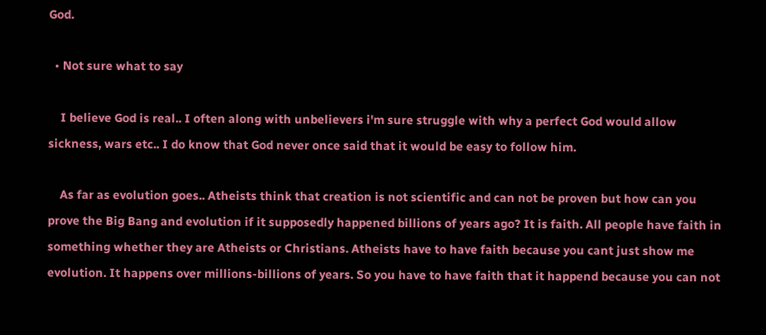God.

  • Not sure what to say

    I believe God is real.. I often along with unbelievers i'm sure struggle with why a perfect God would allow sickness, wars etc.. I do know that God never once said that it would be easy to follow him.

    As far as evolution goes.. Atheists think that creation is not scientific and can not be proven but how can you prove the Big Bang and evolution if it supposedly happened billions of years ago? It is faith. All people have faith in something whether they are Atheists or Christians. Atheists have to have faith because you cant just show me evolution. It happens over millions-billions of years. So you have to have faith that it happend because you can not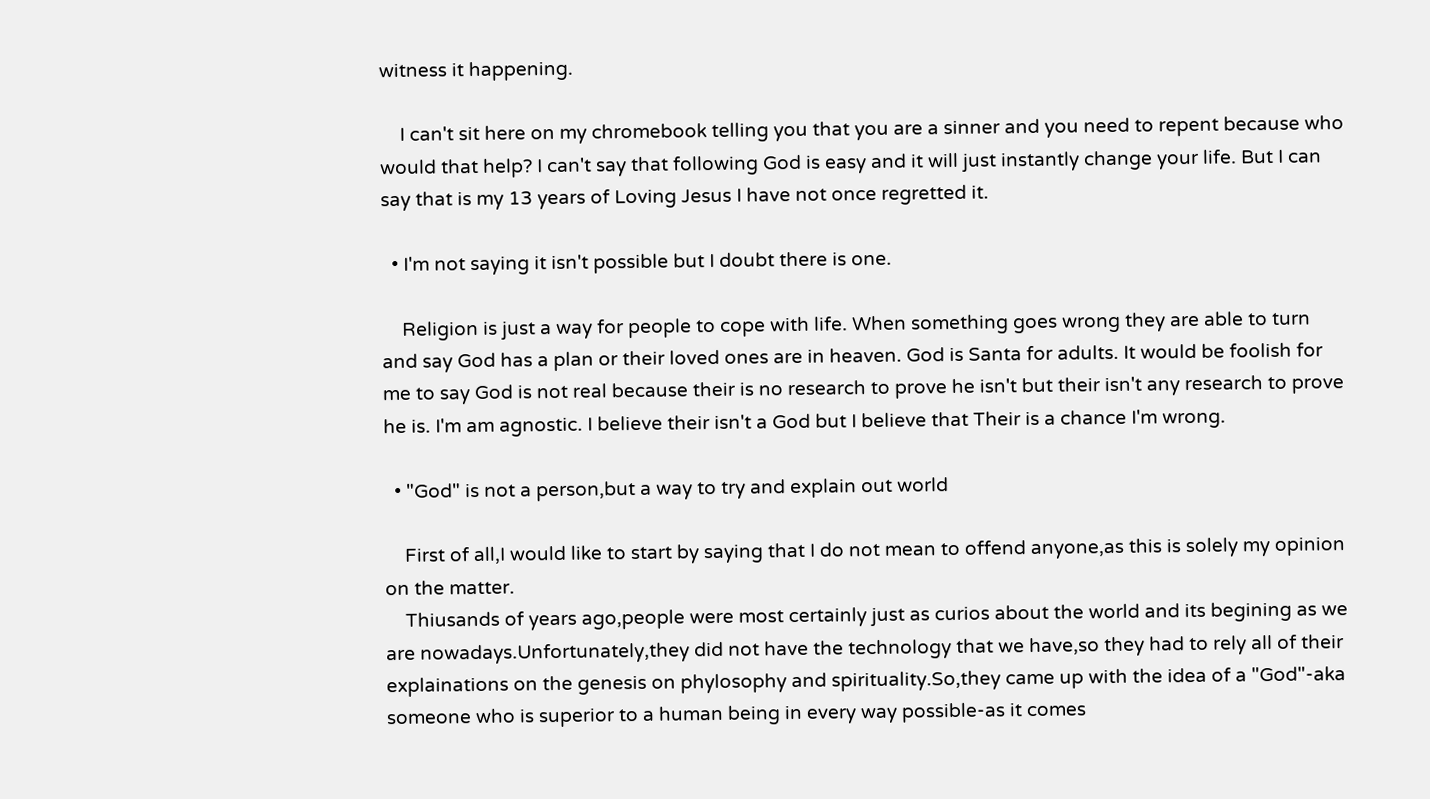witness it happening.

    I can't sit here on my chromebook telling you that you are a sinner and you need to repent because who would that help? I can't say that following God is easy and it will just instantly change your life. But I can say that is my 13 years of Loving Jesus I have not once regretted it.

  • I'm not saying it isn't possible but I doubt there is one.

    Religion is just a way for people to cope with life. When something goes wrong they are able to turn and say God has a plan or their loved ones are in heaven. God is Santa for adults. It would be foolish for me to say God is not real because their is no research to prove he isn't but their isn't any research to prove he is. I'm am agnostic. I believe their isn't a God but I believe that Their is a chance I'm wrong.

  • "God" is not a person,but a way to try and explain out world

    First of all,I would like to start by saying that I do not mean to offend anyone,as this is solely my opinion on the matter.
    Thiusands of years ago,people were most certainly just as curios about the world and its begining as we are nowadays.Unfortunately,they did not have the technology that we have,so they had to rely all of their explainations on the genesis on phylosophy and spirituality.So,they came up with the idea of a "God"-aka someone who is superior to a human being in every way possible-as it comes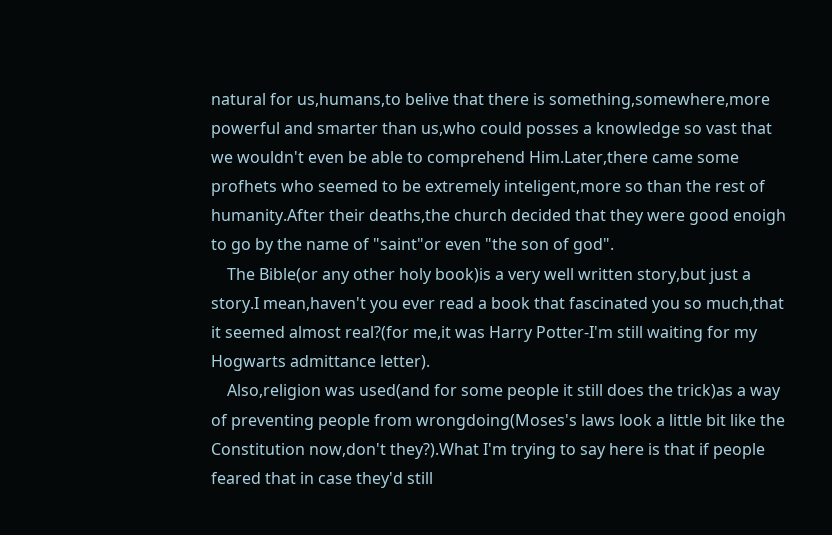natural for us,humans,to belive that there is something,somewhere,more powerful and smarter than us,who could posses a knowledge so vast that we wouldn't even be able to comprehend Him.Later,there came some profhets who seemed to be extremely inteligent,more so than the rest of humanity.After their deaths,the church decided that they were good enoigh to go by the name of "saint"or even "the son of god".
    The Bible(or any other holy book)is a very well written story,but just a story.I mean,haven't you ever read a book that fascinated you so much,that it seemed almost real?(for me,it was Harry Potter-I'm still waiting for my Hogwarts admittance letter).
    Also,religion was used(and for some people it still does the trick)as a way of preventing people from wrongdoing(Moses's laws look a little bit like the Constitution now,don't they?).What I'm trying to say here is that if people feared that in case they'd still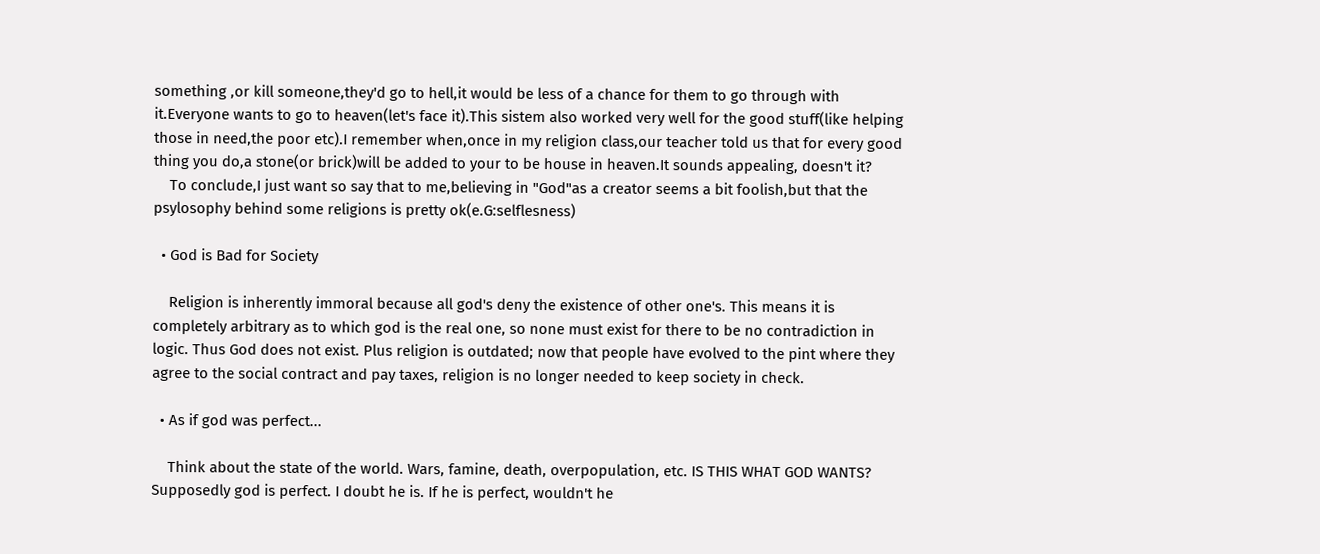something ,or kill someone,they'd go to hell,it would be less of a chance for them to go through with it.Everyone wants to go to heaven(let's face it).This sistem also worked very well for the good stuff(like helping those in need,the poor etc).I remember when,once in my religion class,our teacher told us that for every good thing you do,a stone(or brick)will be added to your to be house in heaven.It sounds appealing, doesn't it?
    To conclude,I just want so say that to me,believing in "God"as a creator seems a bit foolish,but that the psylosophy behind some religions is pretty ok(e.G:selflesness)

  • God is Bad for Society

    Religion is inherently immoral because all god's deny the existence of other one's. This means it is completely arbitrary as to which god is the real one, so none must exist for there to be no contradiction in logic. Thus God does not exist. Plus religion is outdated; now that people have evolved to the pint where they agree to the social contract and pay taxes, religion is no longer needed to keep society in check.

  • As if god was perfect...

    Think about the state of the world. Wars, famine, death, overpopulation, etc. IS THIS WHAT GOD WANTS? Supposedly god is perfect. I doubt he is. If he is perfect, wouldn't he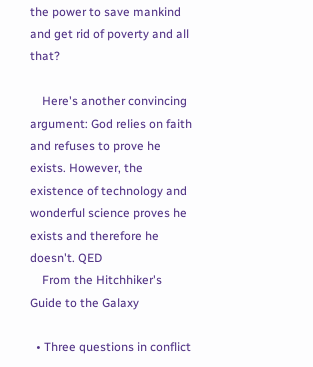the power to save mankind and get rid of poverty and all that?

    Here's another convincing argument: God relies on faith and refuses to prove he exists. However, the existence of technology and wonderful science proves he exists and therefore he doesn't. QED
    From the Hitchhiker's Guide to the Galaxy

  • Three questions in conflict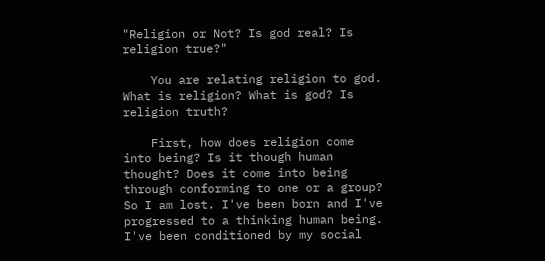"Religion or Not? Is god real? Is religion true?"

    You are relating religion to god. What is religion? What is god? Is religion truth?

    First, how does religion come into being? Is it though human thought? Does it come into being through conforming to one or a group? So I am lost. I've been born and I've progressed to a thinking human being. I've been conditioned by my social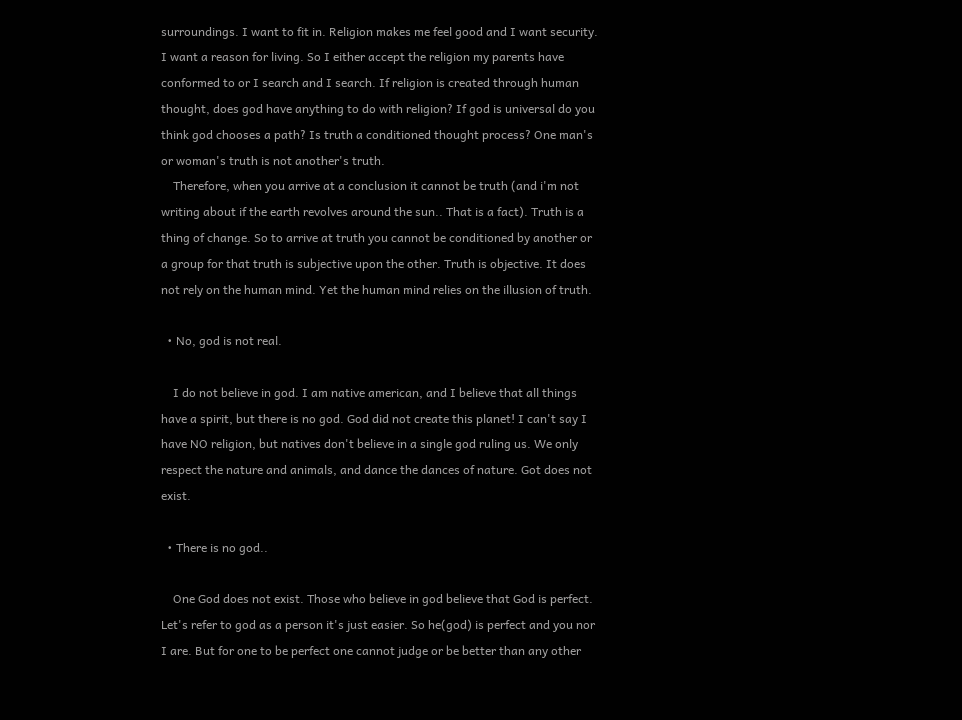surroundings. I want to fit in. Religion makes me feel good and I want security. I want a reason for living. So I either accept the religion my parents have conformed to or I search and I search. If religion is created through human thought, does god have anything to do with religion? If god is universal do you think god chooses a path? Is truth a conditioned thought process? One man's or woman's truth is not another's truth.
    Therefore, when you arrive at a conclusion it cannot be truth (and i'm not writing about if the earth revolves around the sun.. That is a fact). Truth is a thing of change. So to arrive at truth you cannot be conditioned by another or a group for that truth is subjective upon the other. Truth is objective. It does not rely on the human mind. Yet the human mind relies on the illusion of truth.

  • No, god is not real.

    I do not believe in god. I am native american, and I believe that all things have a spirit, but there is no god. God did not create this planet! I can't say I have NO religion, but natives don't believe in a single god ruling us. We only respect the nature and animals, and dance the dances of nature. Got does not exist.

  • There is no god..

    One God does not exist. Those who believe in god believe that God is perfect. Let's refer to god as a person it's just easier. So he(god) is perfect and you nor I are. But for one to be perfect one cannot judge or be better than any other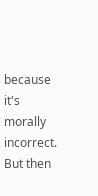because it's morally incorrect. But then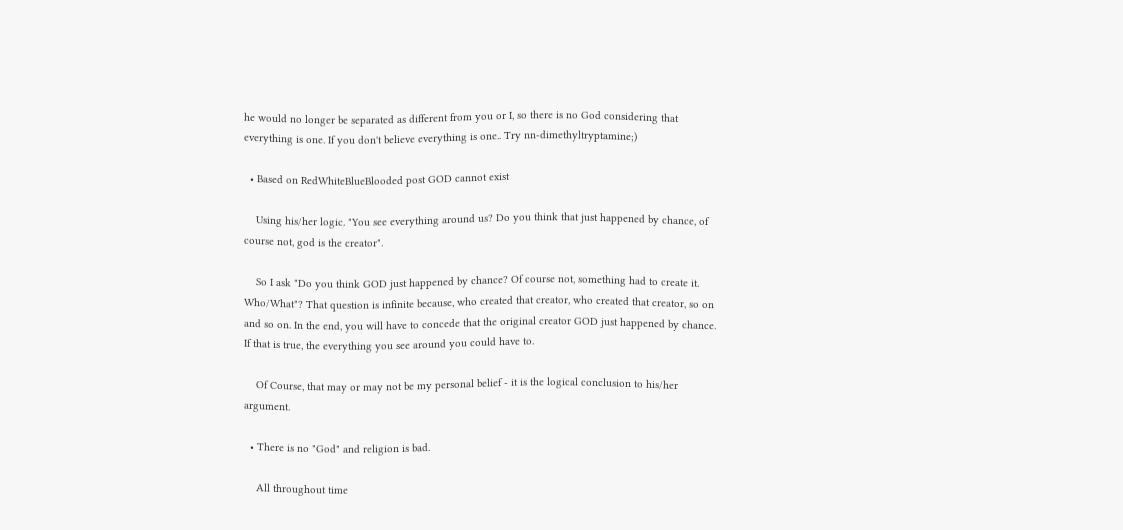he would no longer be separated as different from you or I, so there is no God considering that everything is one. If you don't believe everything is one.. Try nn-dimethyltryptamine;)

  • Based on RedWhiteBlueBlooded post GOD cannot exist

    Using his/her logic. "You see everything around us? Do you think that just happened by chance, of course not, god is the creator".

    So I ask "Do you think GOD just happened by chance? Of course not, something had to create it. Who/What"? That question is infinite because, who created that creator, who created that creator, so on and so on. In the end, you will have to concede that the original creator GOD just happened by chance. If that is true, the everything you see around you could have to.

    Of Course, that may or may not be my personal belief - it is the logical conclusion to his/her argument.

  • There is no "God" and religion is bad.

    All throughout time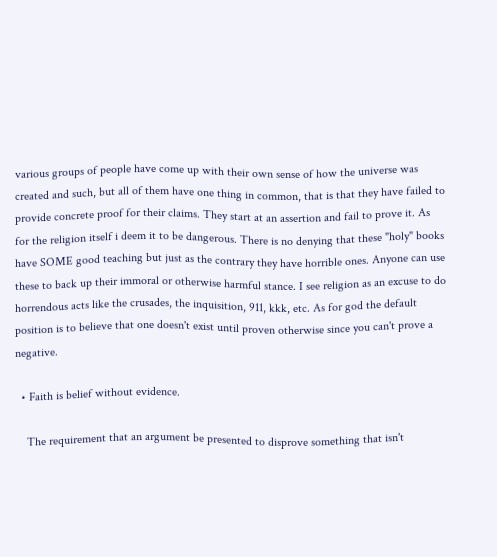various groups of people have come up with their own sense of how the universe was created and such, but all of them have one thing in common, that is that they have failed to provide concrete proof for their claims. They start at an assertion and fail to prove it. As for the religion itself i deem it to be dangerous. There is no denying that these "holy" books have SOME good teaching but just as the contrary they have horrible ones. Anyone can use these to back up their immoral or otherwise harmful stance. I see religion as an excuse to do horrendous acts like the crusades, the inquisition, 911, kkk, etc. As for god the default position is to believe that one doesn't exist until proven otherwise since you can't prove a negative.

  • Faith is belief without evidence.

    The requirement that an argument be presented to disprove something that isn't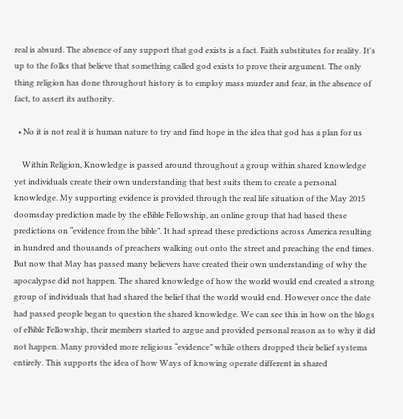real is absurd. The absence of any support that god exists is a fact. Faith substitutes for reality. It's up to the folks that believe that something called god exists to prove their argument. The only thing religion has done throughout history is to employ mass murder and fear, in the absence of fact, to assert its authority.

  • No it is not real it is human nature to try and find hope in the idea that god has a plan for us

    Within Religion, Knowledge is passed around throughout a group within shared knowledge yet individuals create their own understanding that best suits them to create a personal knowledge. My supporting evidence is provided through the real life situation of the May 2015 doomsday prediction made by the eBible Fellowship, an online group that had based these predictions on “evidence from the bible”. It had spread these predictions across America resulting in hundred and thousands of preachers walking out onto the street and preaching the end times. But now that May has passed many believers have created their own understanding of why the apocalypse did not happen. The shared knowledge of how the world would end created a strong group of individuals that had shared the belief that the world would end. However once the date had passed people began to question the shared knowledge. We can see this in how on the blogs of eBible Fellowship, their members started to argue and provided personal reason as to why it did not happen. Many provided more religious “evidence” while others dropped their belief systems entirely. This supports the idea of how Ways of knowing operate different in shared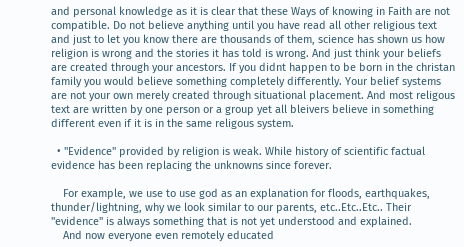and personal knowledge as it is clear that these Ways of knowing in Faith are not compatible. Do not believe anything until you have read all other religious text and just to let you know there are thousands of them, science has shown us how religion is wrong and the stories it has told is wrong. And just think your beliefs are created through your ancestors. If you didnt happen to be born in the christan family you would believe something completely differently. Your belief systems are not your own merely created through situational placement. And most religous text are written by one person or a group yet all bleivers believe in something different even if it is in the same religous system.

  • "Evidence" provided by religion is weak. While history of scientific factual evidence has been replacing the unknowns since forever.

    For example, we use to use god as an explanation for floods, earthquakes, thunder/lightning, why we look similar to our parents, etc..Etc..Etc.. Their "evidence" is always something that is not yet understood and explained.
    And now everyone even remotely educated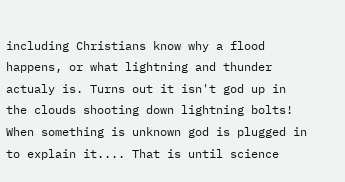including Christians know why a flood happens, or what lightning and thunder actualy is. Turns out it isn't god up in the clouds shooting down lightning bolts! When something is unknown god is plugged in to explain it.... That is until science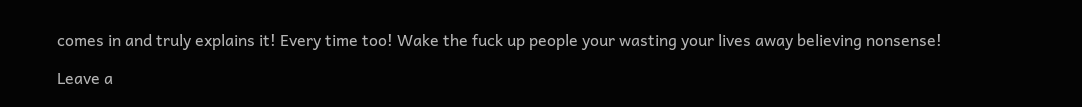comes in and truly explains it! Every time too! Wake the fuck up people your wasting your lives away believing nonsense!

Leave a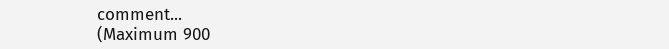comment...
(Maximum 900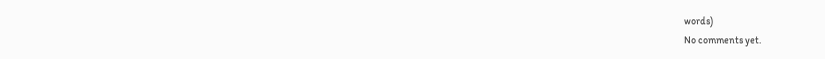words)
No comments yet.